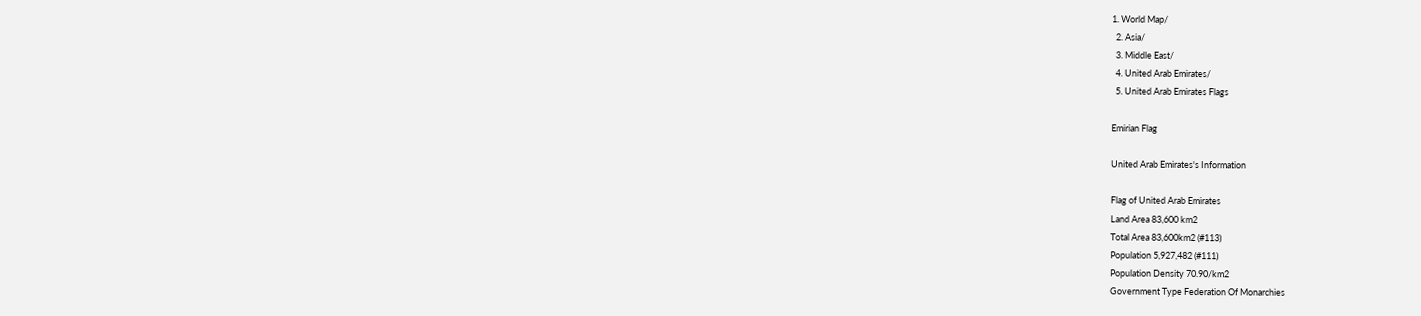1. World Map/
  2. Asia/
  3. Middle East/
  4. United Arab Emirates/
  5. United Arab Emirates Flags

Emirian Flag

United Arab Emirates's Information

Flag of United Arab Emirates
Land Area 83,600 km2
Total Area 83,600km2 (#113)
Population 5,927,482 (#111)
Population Density 70.90/km2
Government Type Federation Of Monarchies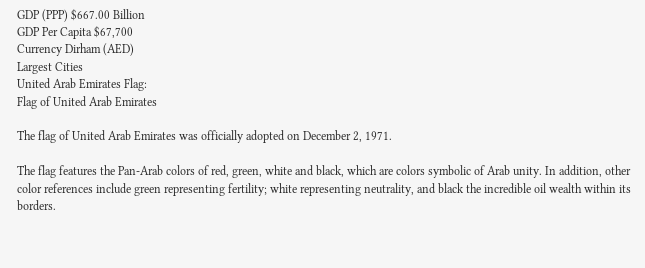GDP (PPP) $667.00 Billion
GDP Per Capita $67,700
Currency Dirham (AED)
Largest Cities
United Arab Emirates Flag:
Flag of United Arab Emirates

The flag of United Arab Emirates was officially adopted on December 2, 1971.

The flag features the Pan-Arab colors of red, green, white and black, which are colors symbolic of Arab unity. In addition, other color references include green representing fertility; white representing neutrality, and black the incredible oil wealth within its borders.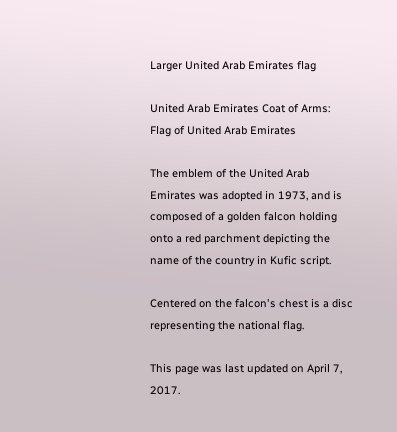Larger United Arab Emirates flag

United Arab Emirates Coat of Arms:
Flag of United Arab Emirates

The emblem of the United Arab Emirates was adopted in 1973, and is composed of a golden falcon holding onto a red parchment depicting the name of the country in Kufic script.

Centered on the falcon's chest is a disc representing the national flag.

This page was last updated on April 7, 2017.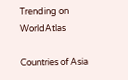Trending on WorldAtlas

Countries of Asia